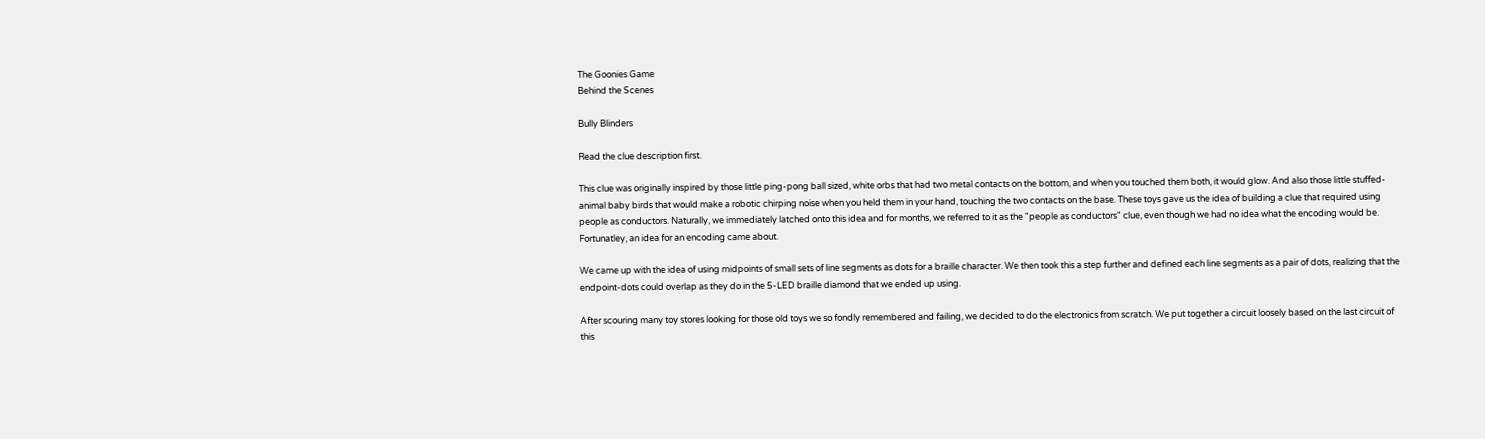The Goonies Game
Behind the Scenes

Bully Blinders

Read the clue description first.

This clue was originally inspired by those little ping-pong ball sized, white orbs that had two metal contacts on the bottom, and when you touched them both, it would glow. And also those little stuffed-animal baby birds that would make a robotic chirping noise when you held them in your hand, touching the two contacts on the base. These toys gave us the idea of building a clue that required using people as conductors. Naturally, we immediately latched onto this idea and for months, we referred to it as the "people as conductors" clue, even though we had no idea what the encoding would be. Fortunatley, an idea for an encoding came about.

We came up with the idea of using midpoints of small sets of line segments as dots for a braille character. We then took this a step further and defined each line segments as a pair of dots, realizing that the endpoint-dots could overlap as they do in the 5-LED braille diamond that we ended up using.

After scouring many toy stores looking for those old toys we so fondly remembered and failing, we decided to do the electronics from scratch. We put together a circuit loosely based on the last circuit of this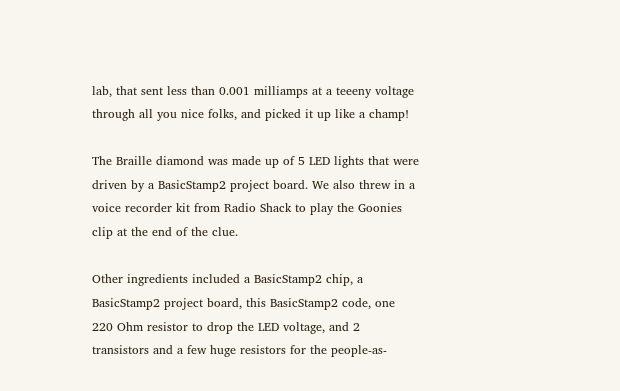lab, that sent less than 0.001 milliamps at a teeeny voltage through all you nice folks, and picked it up like a champ!

The Braille diamond was made up of 5 LED lights that were driven by a BasicStamp2 project board. We also threw in a voice recorder kit from Radio Shack to play the Goonies clip at the end of the clue.

Other ingredients included a BasicStamp2 chip, a BasicStamp2 project board, this BasicStamp2 code, one 220 Ohm resistor to drop the LED voltage, and 2 transistors and a few huge resistors for the people-as-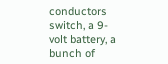conductors switch, a 9-volt battery, a bunch of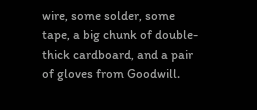wire, some solder, some tape, a big chunk of double-thick cardboard, and a pair of gloves from Goodwill.